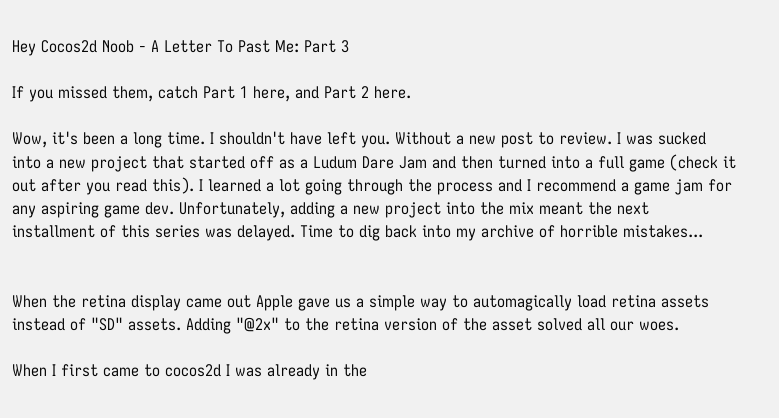Hey Cocos2d Noob - A Letter To Past Me: Part 3

If you missed them, catch Part 1 here, and Part 2 here.

Wow, it's been a long time. I shouldn't have left you. Without a new post to review. I was sucked into a new project that started off as a Ludum Dare Jam and then turned into a full game (check it out after you read this). I learned a lot going through the process and I recommend a game jam for any aspiring game dev. Unfortunately, adding a new project into the mix meant the next installment of this series was delayed. Time to dig back into my archive of horrible mistakes...


When the retina display came out Apple gave us a simple way to automagically load retina assets instead of "SD" assets. Adding "@2x" to the retina version of the asset solved all our woes.

When I first came to cocos2d I was already in the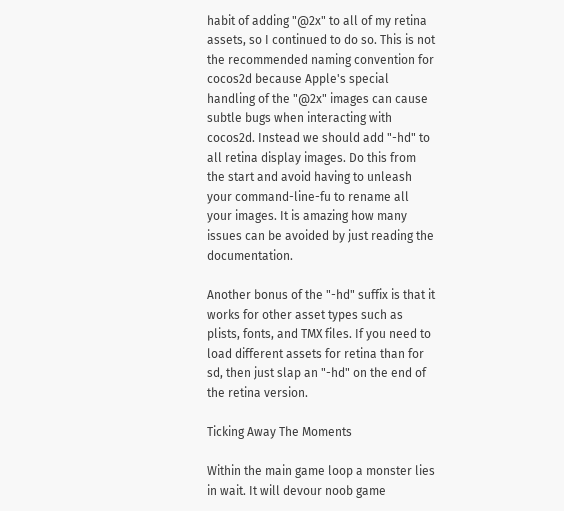habit of adding "@2x" to all of my retina assets, so I continued to do so. This is not the recommended naming convention for cocos2d because Apple's special handling of the "@2x" images can cause subtle bugs when interacting with cocos2d. Instead we should add "-hd" to all retina display images. Do this from the start and avoid having to unleash your command-line-fu to rename all your images. It is amazing how many issues can be avoided by just reading the documentation.

Another bonus of the "-hd" suffix is that it works for other asset types such as plists, fonts, and TMX files. If you need to load different assets for retina than for sd, then just slap an "-hd" on the end of the retina version.

Ticking Away The Moments

Within the main game loop a monster lies in wait. It will devour noob game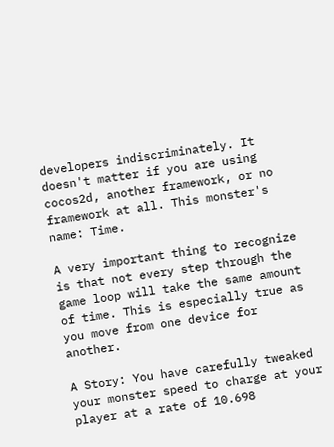developers indiscriminately. It doesn't matter if you are using cocos2d, another framework, or no framework at all. This monster's name: Time.

A very important thing to recognize is that not every step through the game loop will take the same amount of time. This is especially true as you move from one device for another.

A Story: You have carefully tweaked your monster speed to charge at your player at a rate of 10.698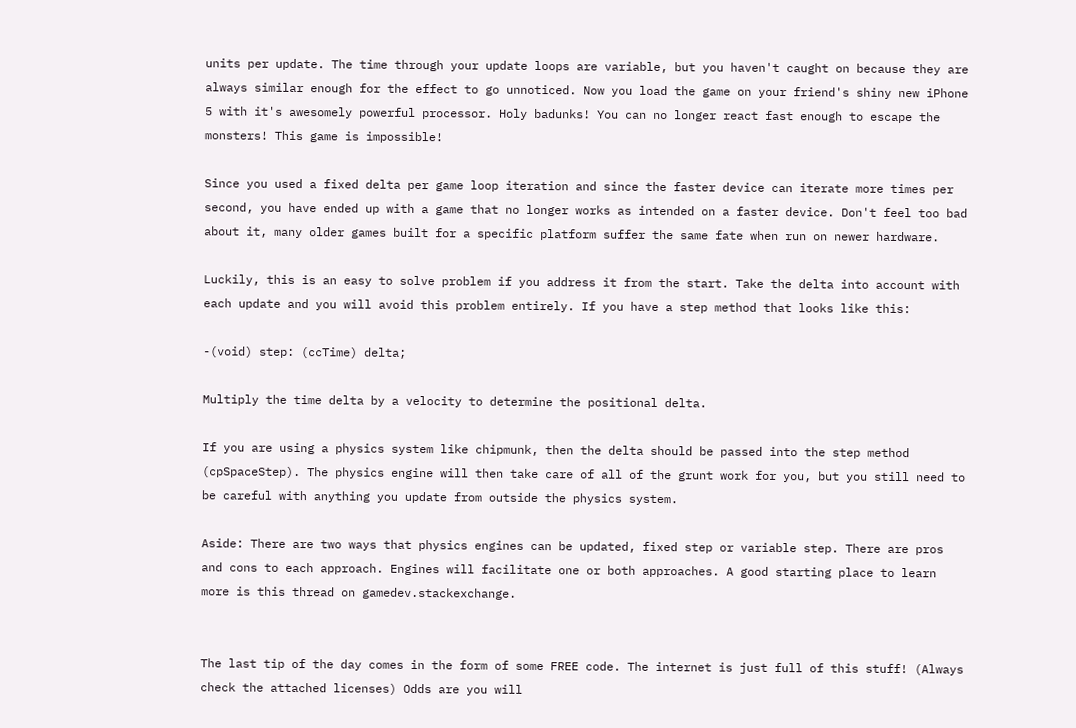units per update. The time through your update loops are variable, but you haven't caught on because they are always similar enough for the effect to go unnoticed. Now you load the game on your friend's shiny new iPhone 5 with it's awesomely powerful processor. Holy badunks! You can no longer react fast enough to escape the monsters! This game is impossible!

Since you used a fixed delta per game loop iteration and since the faster device can iterate more times per second, you have ended up with a game that no longer works as intended on a faster device. Don't feel too bad about it, many older games built for a specific platform suffer the same fate when run on newer hardware.

Luckily, this is an easy to solve problem if you address it from the start. Take the delta into account with each update and you will avoid this problem entirely. If you have a step method that looks like this:

-(void) step: (ccTime) delta;

Multiply the time delta by a velocity to determine the positional delta.

If you are using a physics system like chipmunk, then the delta should be passed into the step method (cpSpaceStep). The physics engine will then take care of all of the grunt work for you, but you still need to be careful with anything you update from outside the physics system.

Aside: There are two ways that physics engines can be updated, fixed step or variable step. There are pros and cons to each approach. Engines will facilitate one or both approaches. A good starting place to learn more is this thread on gamedev.stackexchange.


The last tip of the day comes in the form of some FREE code. The internet is just full of this stuff! (Always check the attached licenses) Odds are you will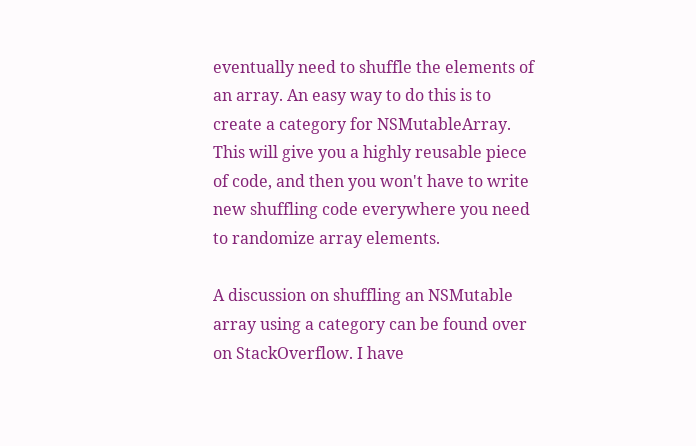eventually need to shuffle the elements of an array. An easy way to do this is to create a category for NSMutableArray. This will give you a highly reusable piece of code, and then you won't have to write new shuffling code everywhere you need to randomize array elements.

A discussion on shuffling an NSMutable array using a category can be found over on StackOverflow. I have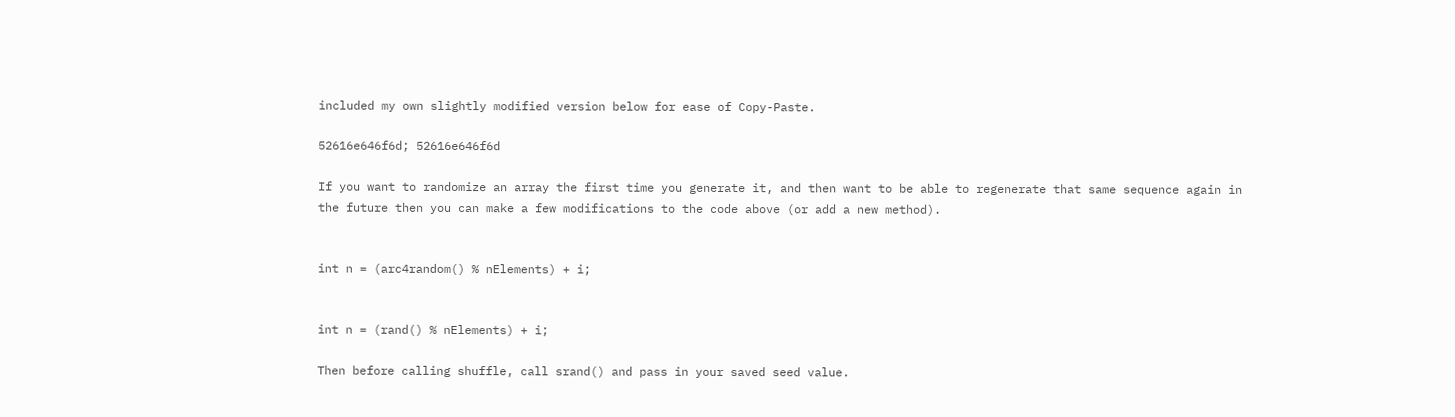included my own slightly modified version below for ease of Copy-Paste.

52616e646f6d; 52616e646f6d

If you want to randomize an array the first time you generate it, and then want to be able to regenerate that same sequence again in the future then you can make a few modifications to the code above (or add a new method).


int n = (arc4random() % nElements) + i;


int n = (rand() % nElements) + i;

Then before calling shuffle, call srand() and pass in your saved seed value.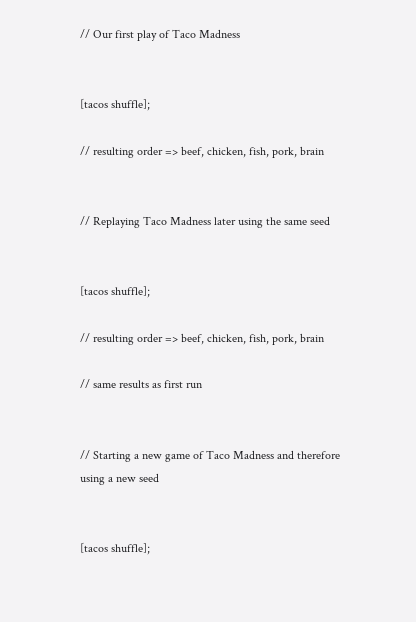// Our first play of Taco Madness


[tacos shuffle];

// resulting order => beef, chicken, fish, pork, brain


// Replaying Taco Madness later using the same seed


[tacos shuffle];

// resulting order => beef, chicken, fish, pork, brain

// same results as first run


// Starting a new game of Taco Madness and therefore using a new seed


[tacos shuffle];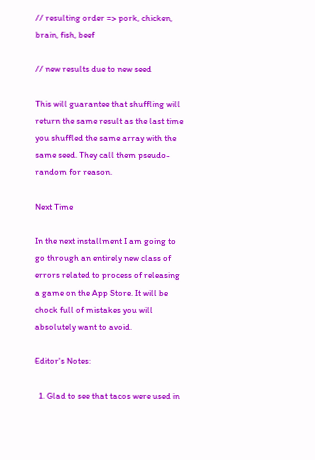// resulting order => pork, chicken, brain, fish, beef

// new results due to new seed

This will guarantee that shuffling will return the same result as the last time you shuffled the same array with the same seed. They call them pseudo-random for reason.

Next Time

In the next installment I am going to go through an entirely new class of errors related to process of releasing a game on the App Store. It will be chock full of mistakes you will absolutely want to avoid.

Editor's Notes:

  1. Glad to see that tacos were used in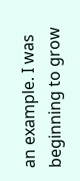an example. I was beginning to grow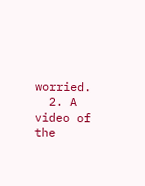worried.
  2. A video of the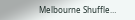Melbourne Shuffle…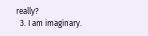really?
  3. I am imaginary.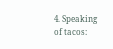4. Speaking of tacos: